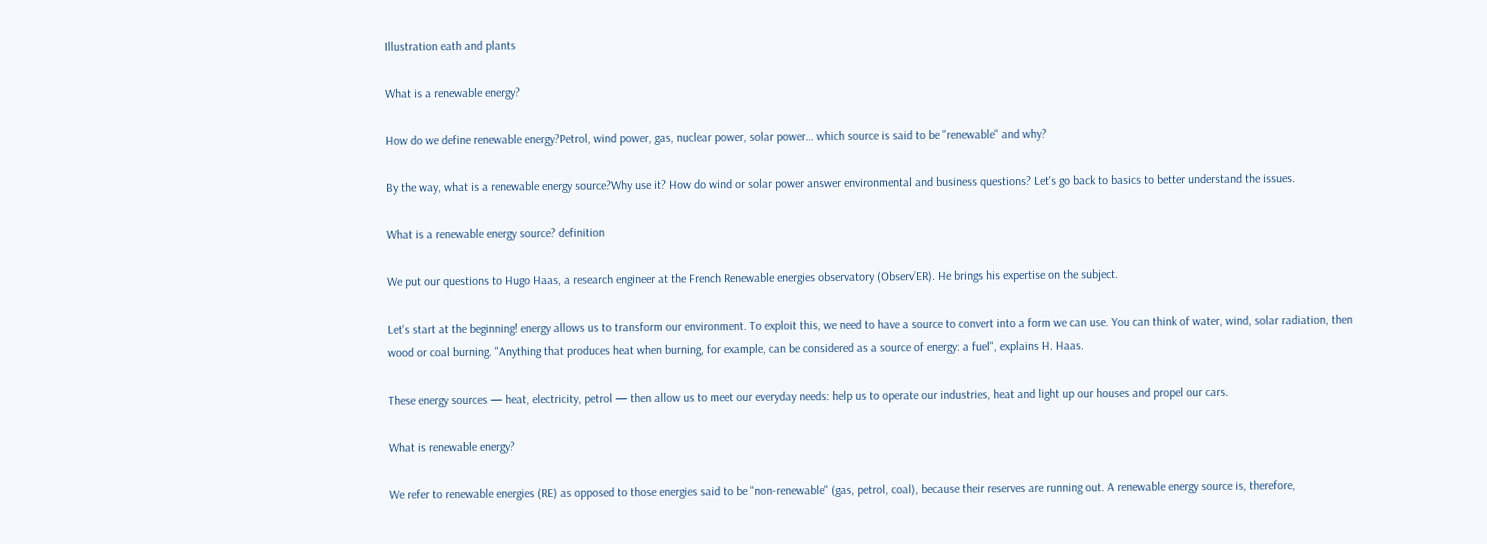Illustration eath and plants

What is a renewable energy?

How do we define renewable energy?Petrol, wind power, gas, nuclear power, solar power… which source is said to be "renewable" and why?

By the way, what is a renewable energy source?Why use it? How do wind or solar power answer environmental and business questions? Let's go back to basics to better understand the issues.

What is a renewable energy source? definition

We put our questions to Hugo Haas, a research engineer at the French Renewable energies observatory (Observ’ER). He brings his expertise on the subject.

Let's start at the beginning! energy allows us to transform our environment. To exploit this, we need to have a source to convert into a form we can use. You can think of water, wind, solar radiation, then wood or coal burning. "Anything that produces heat when burning, for example, can be considered as a source of energy: a fuel", explains H. Haas.

These energy sources — heat, electricity, petrol — then allow us to meet our everyday needs: help us to operate our industries, heat and light up our houses and propel our cars.

What is renewable energy?

We refer to renewable energies (RE) as opposed to those energies said to be "non-renewable" (gas, petrol, coal), because their reserves are running out. A renewable energy source is, therefore,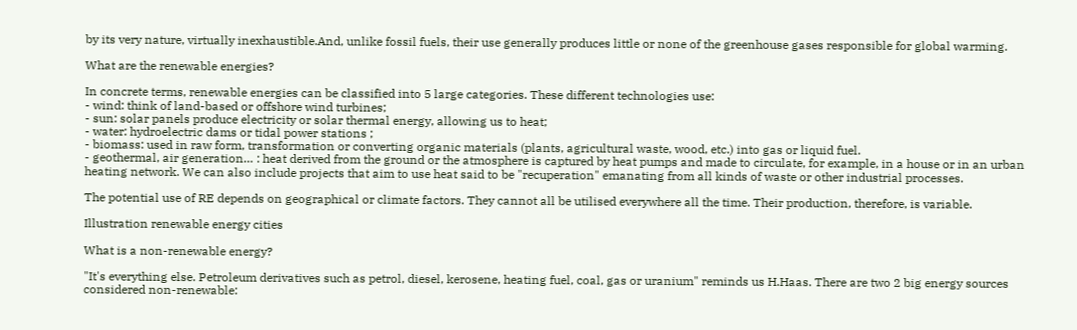by its very nature, virtually inexhaustible.And, unlike fossil fuels, their use generally produces little or none of the greenhouse gases responsible for global warming.

What are the renewable energies?

In concrete terms, renewable energies can be classified into 5 large categories. These different technologies use:
- wind: think of land-based or offshore wind turbines;
- sun: solar panels produce electricity or solar thermal energy, allowing us to heat;
- water: hydroelectric dams or tidal power stations ;
- biomass: used in raw form, transformation or converting organic materials (plants, agricultural waste, wood, etc.) into gas or liquid fuel.
- geothermal, air generation… : heat derived from the ground or the atmosphere is captured by heat pumps and made to circulate, for example, in a house or in an urban heating network. We can also include projects that aim to use heat said to be "recuperation" emanating from all kinds of waste or other industrial processes.

The potential use of RE depends on geographical or climate factors. They cannot all be utilised everywhere all the time. Their production, therefore, is variable.

Illustration renewable energy cities

What is a non-renewable energy?

"It's everything else. Petroleum derivatives such as petrol, diesel, kerosene, heating fuel, coal, gas or uranium" reminds us H.Haas. There are two 2 big energy sources considered non-renewable: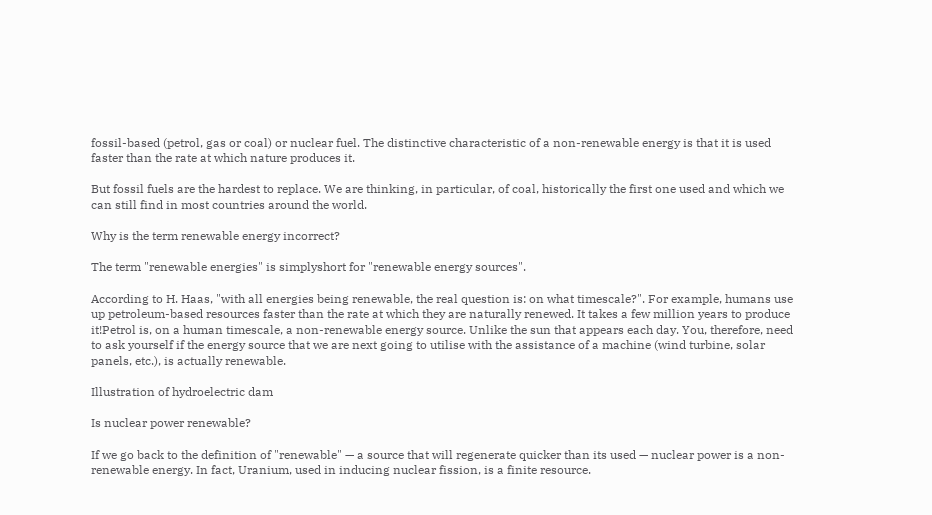fossil-based (petrol, gas or coal) or nuclear fuel. The distinctive characteristic of a non-renewable energy is that it is used faster than the rate at which nature produces it.

But fossil fuels are the hardest to replace. We are thinking, in particular, of coal, historically the first one used and which we can still find in most countries around the world.

Why is the term renewable energy incorrect?

The term "renewable energies" is simplyshort for "renewable energy sources".

According to H. Haas, "with all energies being renewable, the real question is: on what timescale?". For example, humans use up petroleum-based resources faster than the rate at which they are naturally renewed. It takes a few million years to produce it!Petrol is, on a human timescale, a non-renewable energy source. Unlike the sun that appears each day. You, therefore, need to ask yourself if the energy source that we are next going to utilise with the assistance of a machine (wind turbine, solar panels, etc.), is actually renewable.

Illustration of hydroelectric dam

Is nuclear power renewable?

If we go back to the definition of "renewable" — a source that will regenerate quicker than its used — nuclear power is a non-renewable energy. In fact, Uranium, used in inducing nuclear fission, is a finite resource.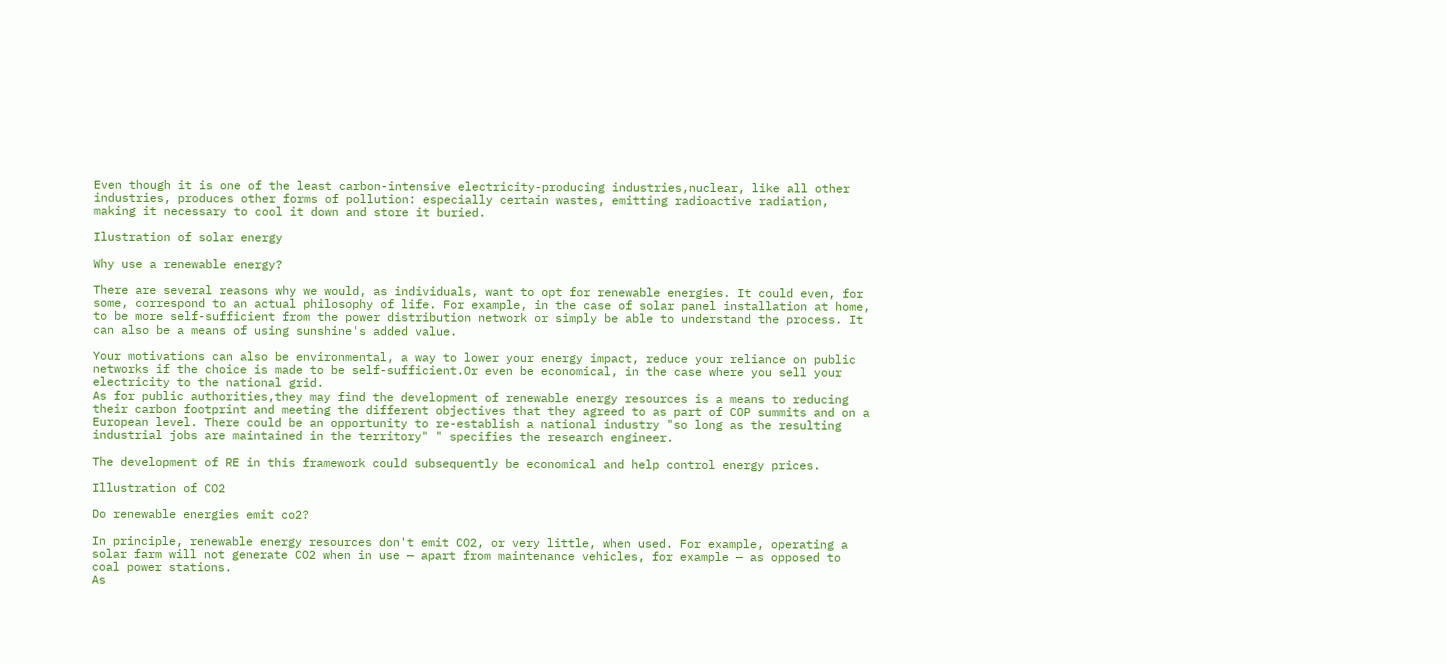Even though it is one of the least carbon-intensive electricity-producing industries,nuclear, like all other industries, produces other forms of pollution: especially certain wastes, emitting radioactive radiation, making it necessary to cool it down and store it buried.

Ilustration of solar energy

Why use a renewable energy?

There are several reasons why we would, as individuals, want to opt for renewable energies. It could even, for some, correspond to an actual philosophy of life. For example, in the case of solar panel installation at home, to be more self-sufficient from the power distribution network or simply be able to understand the process. It can also be a means of using sunshine's added value.

Your motivations can also be environmental, a way to lower your energy impact, reduce your reliance on public networks if the choice is made to be self-sufficient.Or even be economical, in the case where you sell your electricity to the national grid.
As for public authorities,they may find the development of renewable energy resources is a means to reducing their carbon footprint and meeting the different objectives that they agreed to as part of COP summits and on a European level. There could be an opportunity to re-establish a national industry "so long as the resulting industrial jobs are maintained in the territory" " specifies the research engineer.

The development of RE in this framework could subsequently be economical and help control energy prices.

Illustration of CO2

Do renewable energies emit co2?

In principle, renewable energy resources don't emit CO2, or very little, when used. For example, operating a solar farm will not generate CO2 when in use — apart from maintenance vehicles, for example — as opposed to coal power stations.
As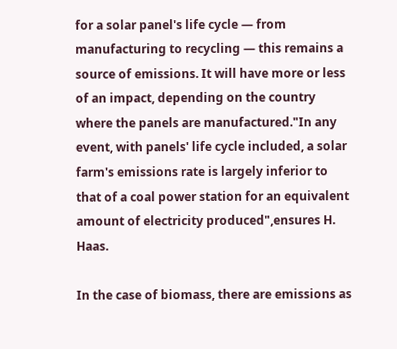for a solar panel's life cycle — from manufacturing to recycling — this remains a source of emissions. It will have more or less of an impact, depending on the country where the panels are manufactured."In any event, with panels' life cycle included, a solar farm's emissions rate is largely inferior to that of a coal power station for an equivalent amount of electricity produced",ensures H. Haas.

In the case of biomass, there are emissions as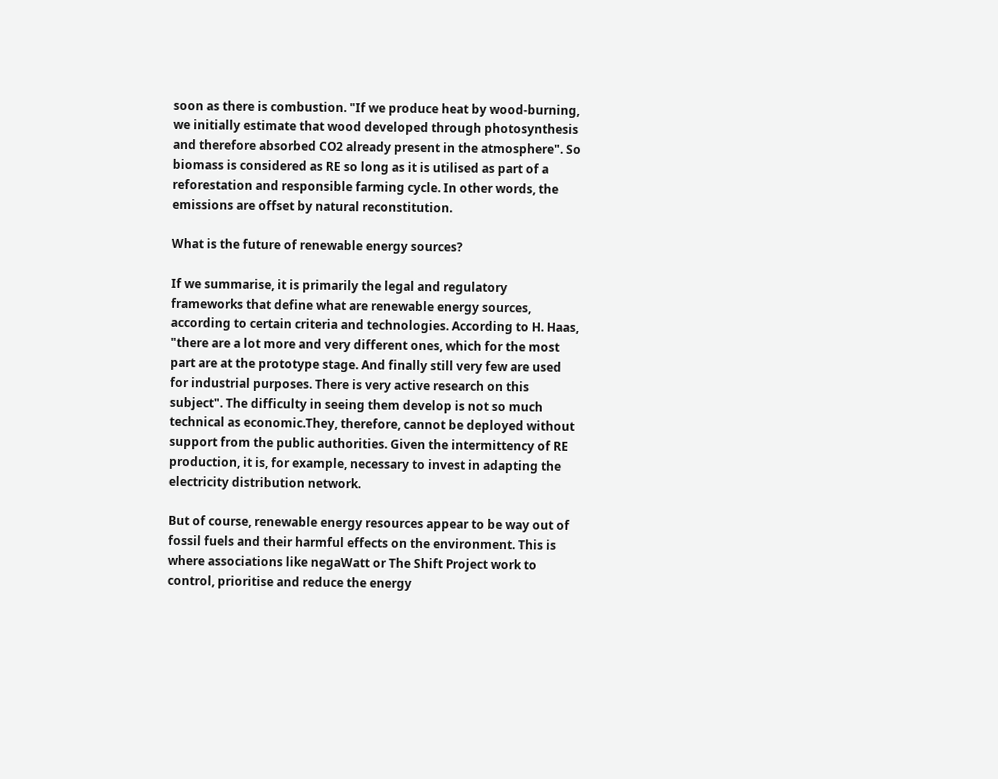soon as there is combustion. "If we produce heat by wood-burning, we initially estimate that wood developed through photosynthesis and therefore absorbed CO2 already present in the atmosphere". So biomass is considered as RE so long as it is utilised as part of a reforestation and responsible farming cycle. In other words, the emissions are offset by natural reconstitution.

What is the future of renewable energy sources?

If we summarise, it is primarily the legal and regulatory frameworks that define what are renewable energy sources, according to certain criteria and technologies. According to H. Haas, "there are a lot more and very different ones, which for the most part are at the prototype stage. And finally still very few are used for industrial purposes. There is very active research on this subject". The difficulty in seeing them develop is not so much technical as economic.They, therefore, cannot be deployed without support from the public authorities. Given the intermittency of RE production, it is, for example, necessary to invest in adapting the electricity distribution network.

But of course, renewable energy resources appear to be way out of fossil fuels and their harmful effects on the environment. This is where associations like negaWatt or The Shift Project work to control, prioritise and reduce the energy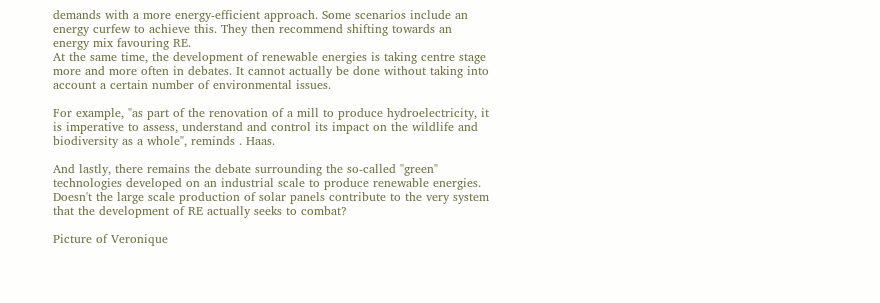demands with a more energy-efficient approach. Some scenarios include an energy curfew to achieve this. They then recommend shifting towards an energy mix favouring RE.
At the same time, the development of renewable energies is taking centre stage more and more often in debates. It cannot actually be done without taking into account a certain number of environmental issues.

For example, "as part of the renovation of a mill to produce hydroelectricity, it is imperative to assess, understand and control its impact on the wildlife and biodiversity as a whole", reminds . Haas.

And lastly, there remains the debate surrounding the so-called "green" technologies developed on an industrial scale to produce renewable energies. Doesn't the large scale production of solar panels contribute to the very system that the development of RE actually seeks to combat?

Picture of Veronique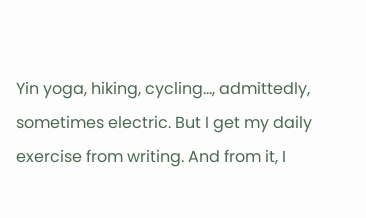Yin yoga, hiking, cycling…, admittedly, sometimes electric. But I get my daily exercise from writing. And from it, I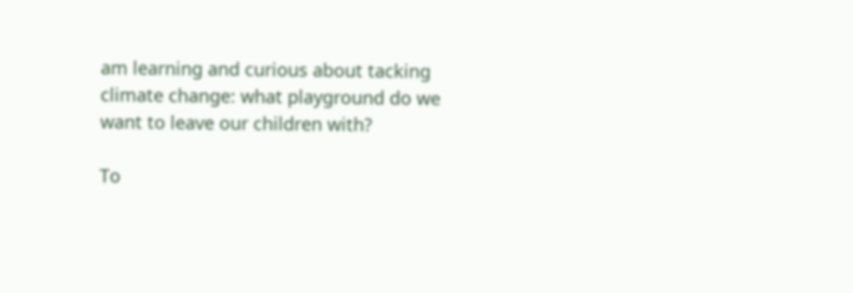am learning and curious about tacking climate change: what playground do we want to leave our children with?

To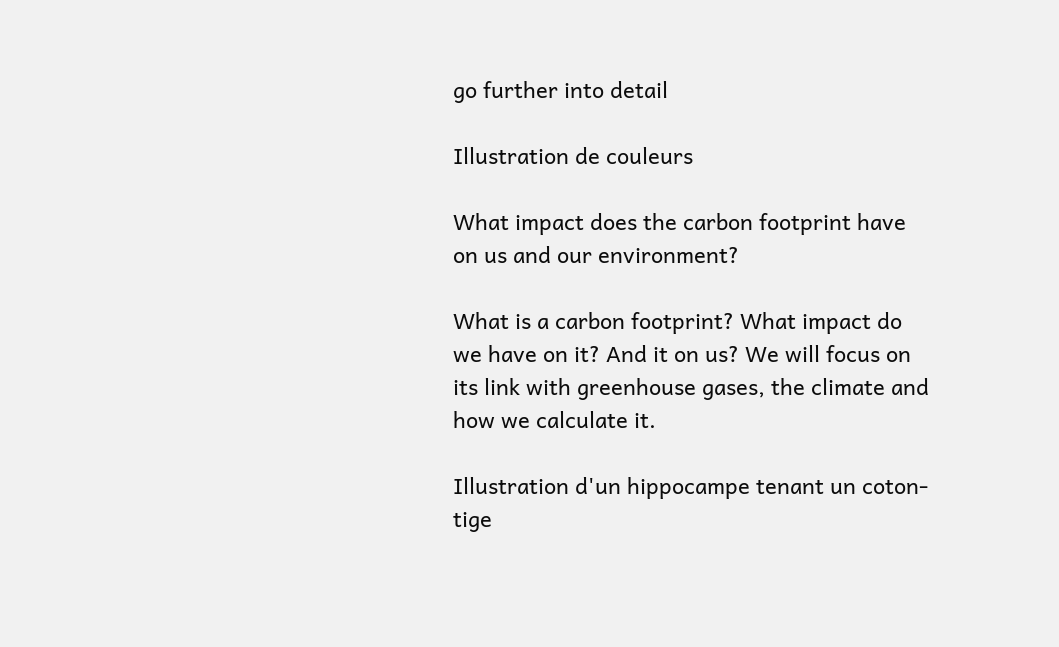go further into detail

Illustration de couleurs

What impact does the carbon footprint have on us and our environment?

What is a carbon footprint? What impact do we have on it? And it on us? We will focus on its link with greenhouse gases, the climate and how we calculate it.

Illustration d'un hippocampe tenant un coton-tige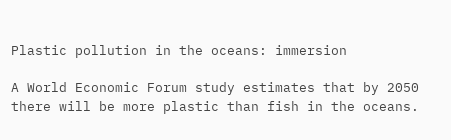Plastic pollution in the oceans: immersion

A World Economic Forum study estimates that by 2050 there will be more plastic than fish in the oceans.